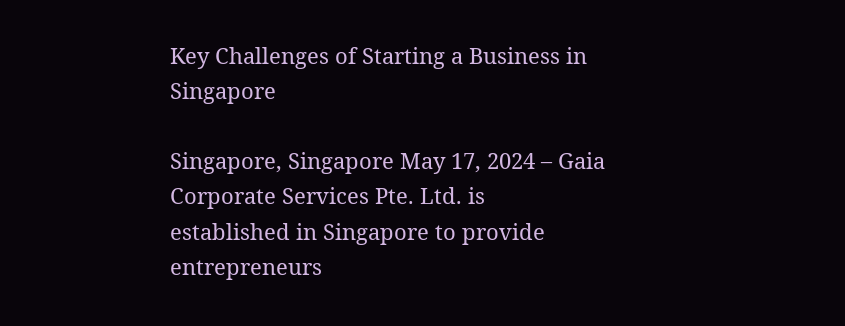Key Challenges of Starting a Business in Singapore

Singapore, Singapore May 17, 2024 – Gaia Corporate Services Pte. Ltd. is established in Singapore to provide entrepreneurs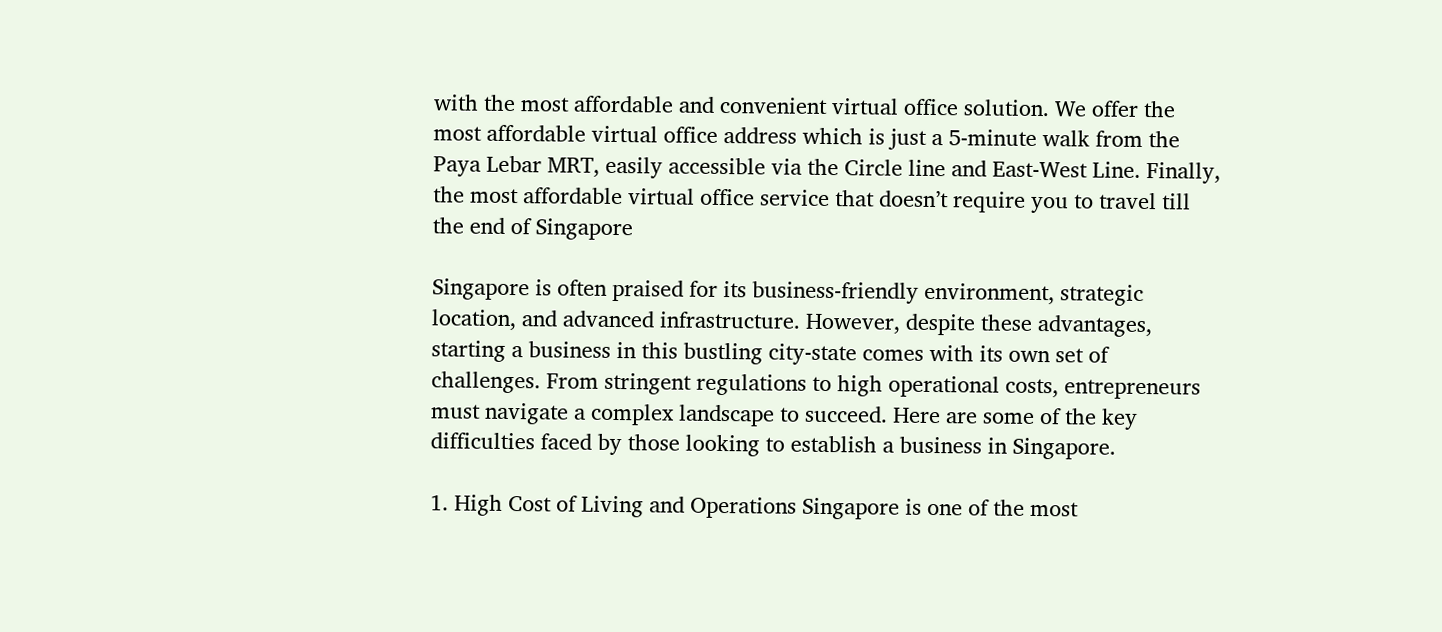with the most affordable and convenient virtual office solution. We offer the most affordable virtual office address which is just a 5-minute walk from the Paya Lebar MRT, easily accessible via the Circle line and East-West Line. Finally, the most affordable virtual office service that doesn’t require you to travel till the end of Singapore

Singapore is often praised for its business-friendly environment, strategic location, and advanced infrastructure. However, despite these advantages, starting a business in this bustling city-state comes with its own set of challenges. From stringent regulations to high operational costs, entrepreneurs must navigate a complex landscape to succeed. Here are some of the key difficulties faced by those looking to establish a business in Singapore.

1. High Cost of Living and Operations Singapore is one of the most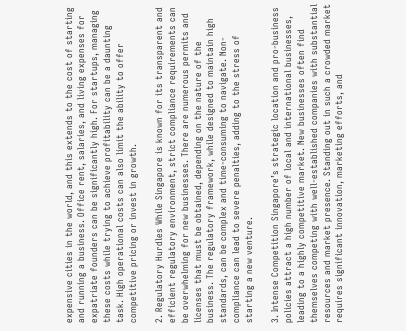expensive cities in the world, and this extends to the cost of starting and running a business. Office rent, salaries, and living expenses for expatriate founders can be significantly high. For startups, managing these costs while trying to achieve profitability can be a daunting task. High operational costs can also limit the ability to offer competitive pricing or invest in growth.

2. Regulatory Hurdles While Singapore is known for its transparent and efficient regulatory environment, strict compliance requirements can be overwhelming for new businesses. There are numerous permits and licenses that must be obtained, depending on the nature of the business. The regulatory framework, while designed to maintain high standards, can be complex and time-consuming to navigate. Non-compliance can lead to severe penalties, adding to the stress of starting a new venture.

3. Intense Competition Singapore’s strategic location and pro-business policies attract a high number of local and international businesses, leading to a highly competitive market. New businesses often find themselves competing with well-established companies with substantial resources and market presence. Standing out in such a crowded market requires significant innovation, marketing efforts, and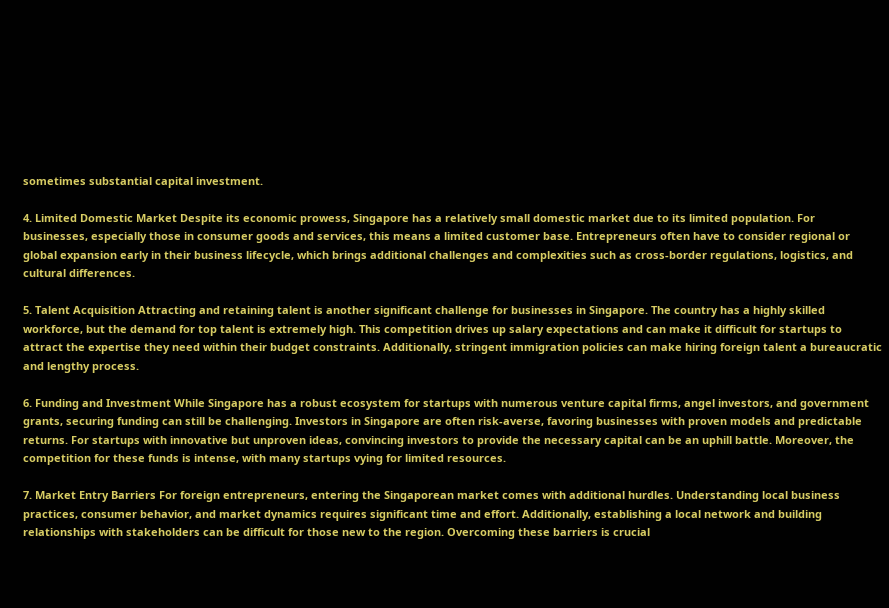sometimes substantial capital investment.

4. Limited Domestic Market Despite its economic prowess, Singapore has a relatively small domestic market due to its limited population. For businesses, especially those in consumer goods and services, this means a limited customer base. Entrepreneurs often have to consider regional or global expansion early in their business lifecycle, which brings additional challenges and complexities such as cross-border regulations, logistics, and cultural differences.

5. Talent Acquisition Attracting and retaining talent is another significant challenge for businesses in Singapore. The country has a highly skilled workforce, but the demand for top talent is extremely high. This competition drives up salary expectations and can make it difficult for startups to attract the expertise they need within their budget constraints. Additionally, stringent immigration policies can make hiring foreign talent a bureaucratic and lengthy process.

6. Funding and Investment While Singapore has a robust ecosystem for startups with numerous venture capital firms, angel investors, and government grants, securing funding can still be challenging. Investors in Singapore are often risk-averse, favoring businesses with proven models and predictable returns. For startups with innovative but unproven ideas, convincing investors to provide the necessary capital can be an uphill battle. Moreover, the competition for these funds is intense, with many startups vying for limited resources.

7. Market Entry Barriers For foreign entrepreneurs, entering the Singaporean market comes with additional hurdles. Understanding local business practices, consumer behavior, and market dynamics requires significant time and effort. Additionally, establishing a local network and building relationships with stakeholders can be difficult for those new to the region. Overcoming these barriers is crucial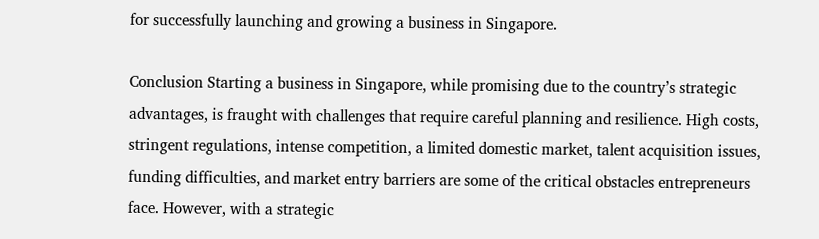for successfully launching and growing a business in Singapore.

Conclusion Starting a business in Singapore, while promising due to the country’s strategic advantages, is fraught with challenges that require careful planning and resilience. High costs, stringent regulations, intense competition, a limited domestic market, talent acquisition issues, funding difficulties, and market entry barriers are some of the critical obstacles entrepreneurs face. However, with a strategic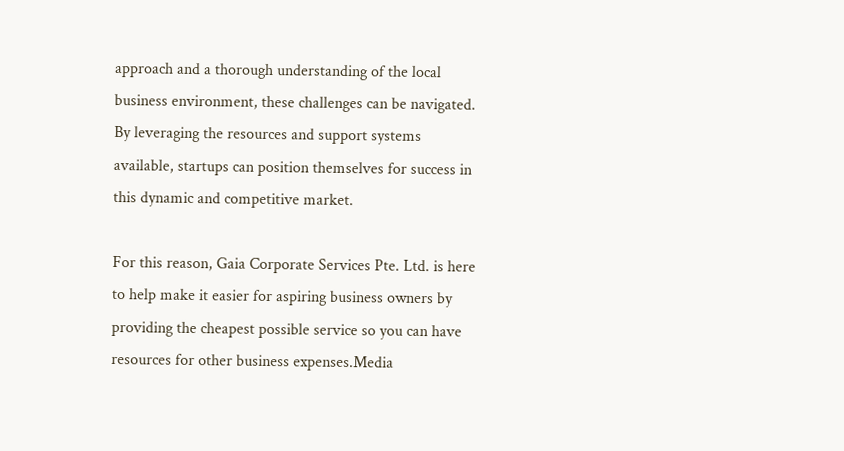approach and a thorough understanding of the local business environment, these challenges can be navigated. By leveraging the resources and support systems available, startups can position themselves for success in this dynamic and competitive market.

For this reason, Gaia Corporate Services Pte. Ltd. is here to help make it easier for aspiring business owners by providing the cheapest possible service so you can have resources for other business expenses.Media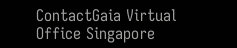ContactGaia Virtual Office Singapore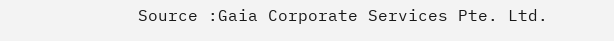Source :Gaia Corporate Services Pte. Ltd.